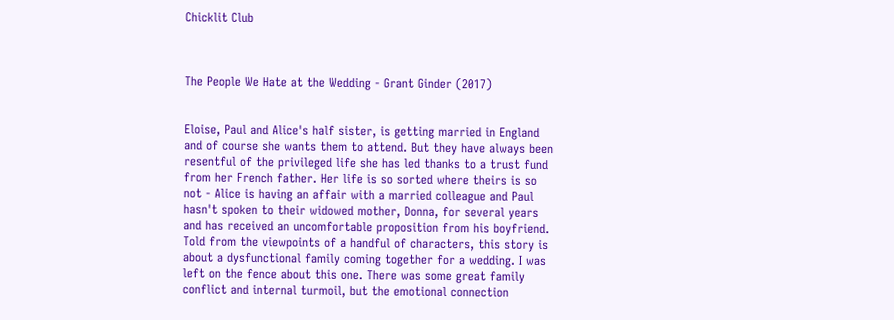Chicklit Club



The People We Hate at the Wedding - Grant Ginder (2017)


Eloise, Paul and Alice's half sister, is getting married in England and of course she wants them to attend. But they have always been resentful of the privileged life she has led thanks to a trust fund from her French father. Her life is so sorted where theirs is so not - Alice is having an affair with a married colleague and Paul hasn't spoken to their widowed mother, Donna, for several years and has received an uncomfortable proposition from his boyfriend.
Told from the viewpoints of a handful of characters, this story is about a dysfunctional family coming together for a wedding. I was left on the fence about this one. There was some great family conflict and internal turmoil, but the emotional connection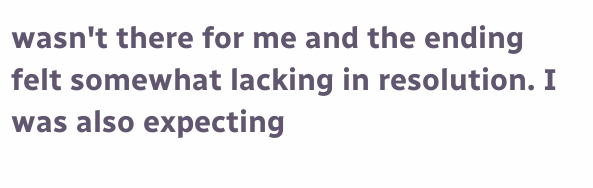wasn't there for me and the ending felt somewhat lacking in resolution. I was also expecting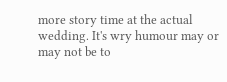more story time at the actual wedding. It's wry humour may or may not be to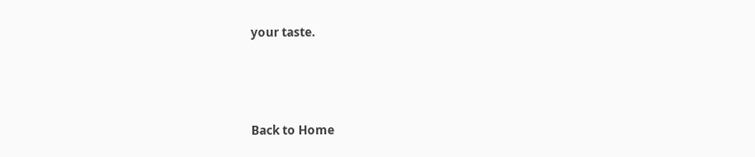your taste.



Back to Home